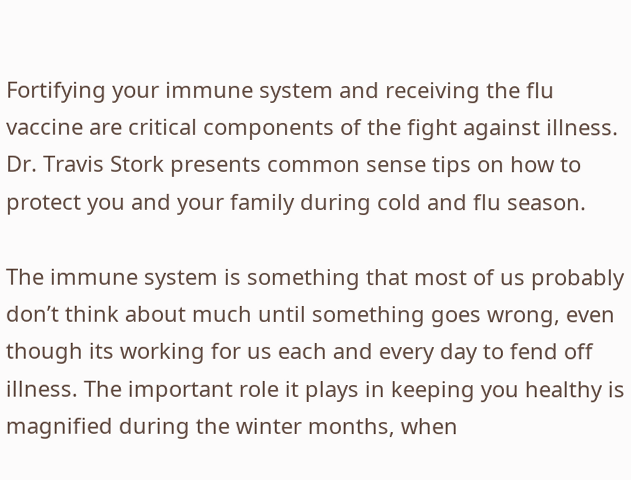Fortifying your immune system and receiving the flu vaccine are critical components of the fight against illness. Dr. Travis Stork presents common sense tips on how to protect you and your family during cold and flu season.

The immune system is something that most of us probably don’t think about much until something goes wrong, even though its working for us each and every day to fend off illness. The important role it plays in keeping you healthy is magnified during the winter months, when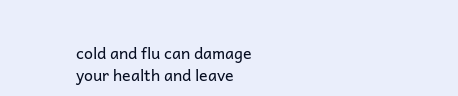cold and flu can damage your health and leave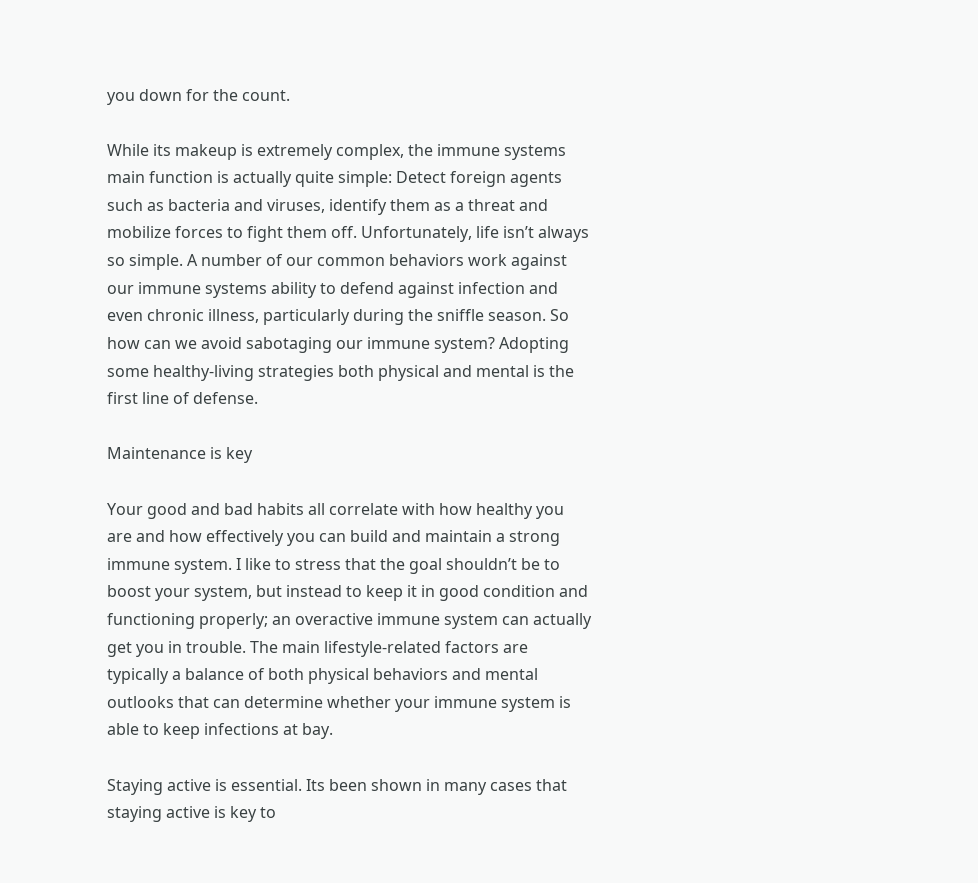you down for the count.

While its makeup is extremely complex, the immune systems main function is actually quite simple: Detect foreign agents such as bacteria and viruses, identify them as a threat and mobilize forces to fight them off. Unfortunately, life isn’t always so simple. A number of our common behaviors work against our immune systems ability to defend against infection and even chronic illness, particularly during the sniffle season. So how can we avoid sabotaging our immune system? Adopting some healthy-living strategies both physical and mental is the first line of defense.

Maintenance is key

Your good and bad habits all correlate with how healthy you are and how effectively you can build and maintain a strong immune system. I like to stress that the goal shouldn’t be to boost your system, but instead to keep it in good condition and functioning properly; an overactive immune system can actually get you in trouble. The main lifestyle-related factors are typically a balance of both physical behaviors and mental outlooks that can determine whether your immune system is able to keep infections at bay.

Staying active is essential. Its been shown in many cases that staying active is key to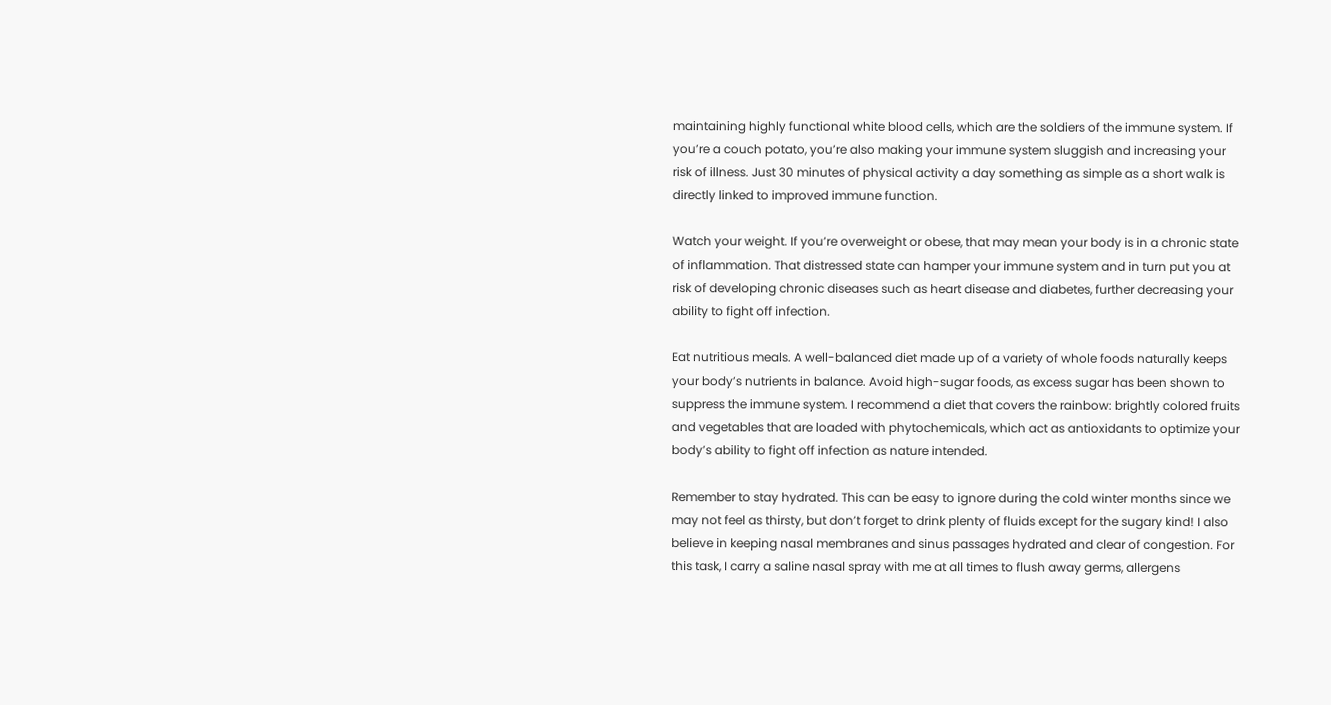maintaining highly functional white blood cells, which are the soldiers of the immune system. If you’re a couch potato, you’re also making your immune system sluggish and increasing your risk of illness. Just 30 minutes of physical activity a day something as simple as a short walk is directly linked to improved immune function.

Watch your weight. If you’re overweight or obese, that may mean your body is in a chronic state of inflammation. That distressed state can hamper your immune system and in turn put you at risk of developing chronic diseases such as heart disease and diabetes, further decreasing your ability to fight off infection.

Eat nutritious meals. A well-balanced diet made up of a variety of whole foods naturally keeps your body’s nutrients in balance. Avoid high-sugar foods, as excess sugar has been shown to suppress the immune system. I recommend a diet that covers the rainbow: brightly colored fruits and vegetables that are loaded with phytochemicals, which act as antioxidants to optimize your body’s ability to fight off infection as nature intended.

Remember to stay hydrated. This can be easy to ignore during the cold winter months since we may not feel as thirsty, but don’t forget to drink plenty of fluids except for the sugary kind! I also believe in keeping nasal membranes and sinus passages hydrated and clear of congestion. For this task, I carry a saline nasal spray with me at all times to flush away germs, allergens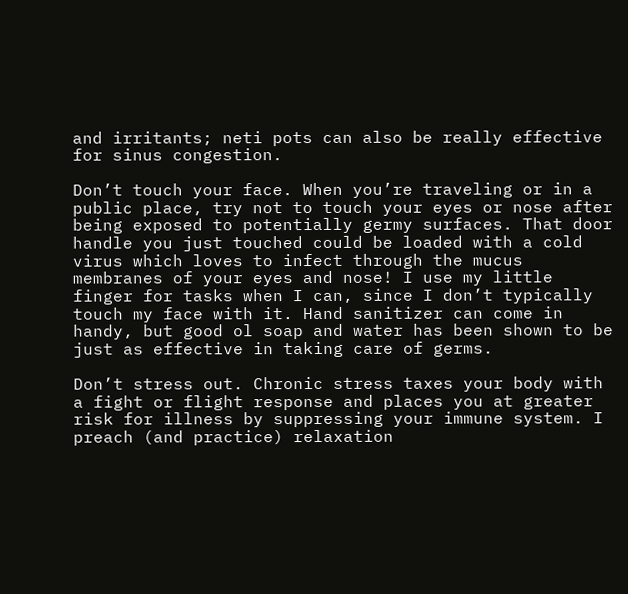and irritants; neti pots can also be really effective for sinus congestion.

Don’t touch your face. When you’re traveling or in a public place, try not to touch your eyes or nose after being exposed to potentially germy surfaces. That door handle you just touched could be loaded with a cold virus which loves to infect through the mucus membranes of your eyes and nose! I use my little finger for tasks when I can, since I don’t typically touch my face with it. Hand sanitizer can come in handy, but good ol soap and water has been shown to be just as effective in taking care of germs.

Don’t stress out. Chronic stress taxes your body with a fight or flight response and places you at greater risk for illness by suppressing your immune system. I preach (and practice) relaxation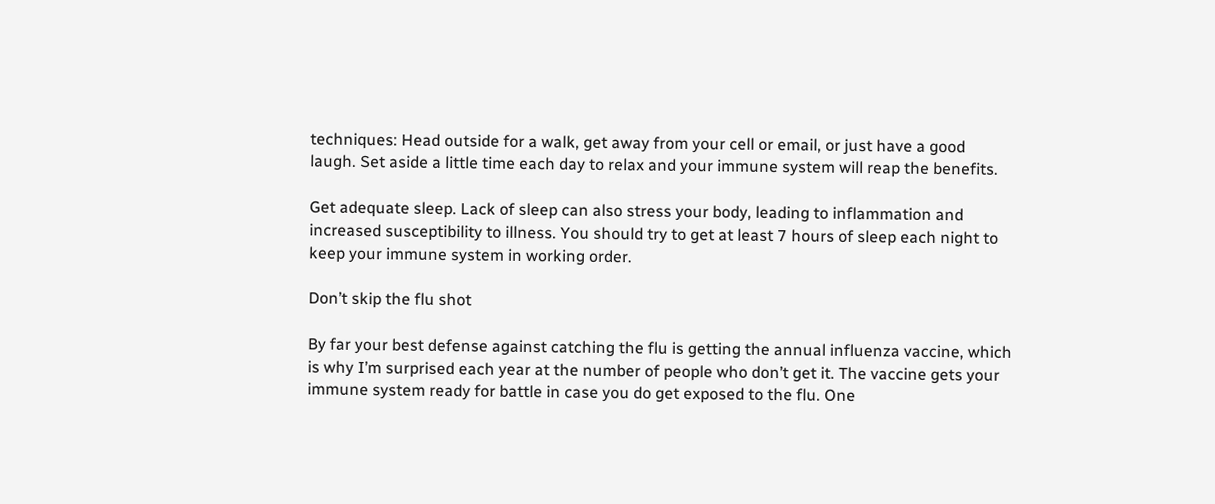techniques: Head outside for a walk, get away from your cell or email, or just have a good laugh. Set aside a little time each day to relax and your immune system will reap the benefits.

Get adequate sleep. Lack of sleep can also stress your body, leading to inflammation and increased susceptibility to illness. You should try to get at least 7 hours of sleep each night to keep your immune system in working order.

Don’t skip the flu shot

By far your best defense against catching the flu is getting the annual influenza vaccine, which is why I’m surprised each year at the number of people who don’t get it. The vaccine gets your immune system ready for battle in case you do get exposed to the flu. One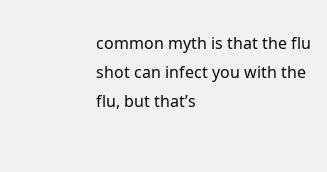common myth is that the flu shot can infect you with the flu, but that’s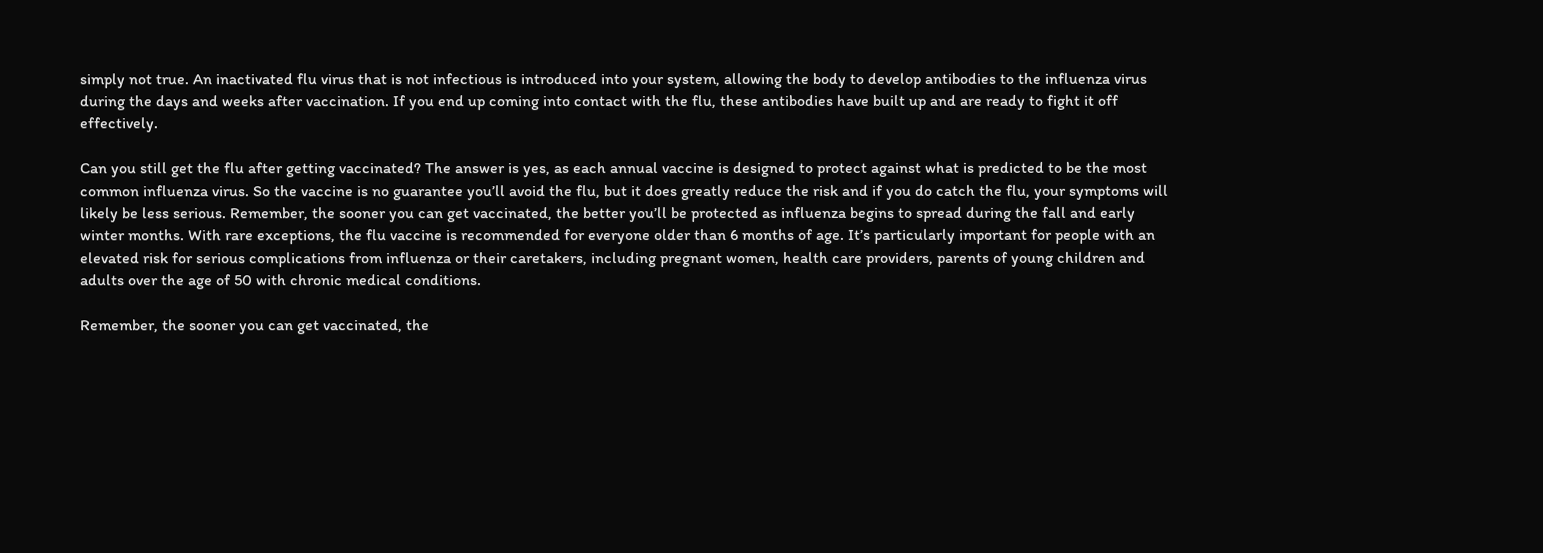simply not true. An inactivated flu virus that is not infectious is introduced into your system, allowing the body to develop antibodies to the influenza virus during the days and weeks after vaccination. If you end up coming into contact with the flu, these antibodies have built up and are ready to fight it off effectively.

Can you still get the flu after getting vaccinated? The answer is yes, as each annual vaccine is designed to protect against what is predicted to be the most common influenza virus. So the vaccine is no guarantee you’ll avoid the flu, but it does greatly reduce the risk and if you do catch the flu, your symptoms will likely be less serious. Remember, the sooner you can get vaccinated, the better you’ll be protected as influenza begins to spread during the fall and early winter months. With rare exceptions, the flu vaccine is recommended for everyone older than 6 months of age. It’s particularly important for people with an elevated risk for serious complications from influenza or their caretakers, including pregnant women, health care providers, parents of young children and adults over the age of 50 with chronic medical conditions.

Remember, the sooner you can get vaccinated, the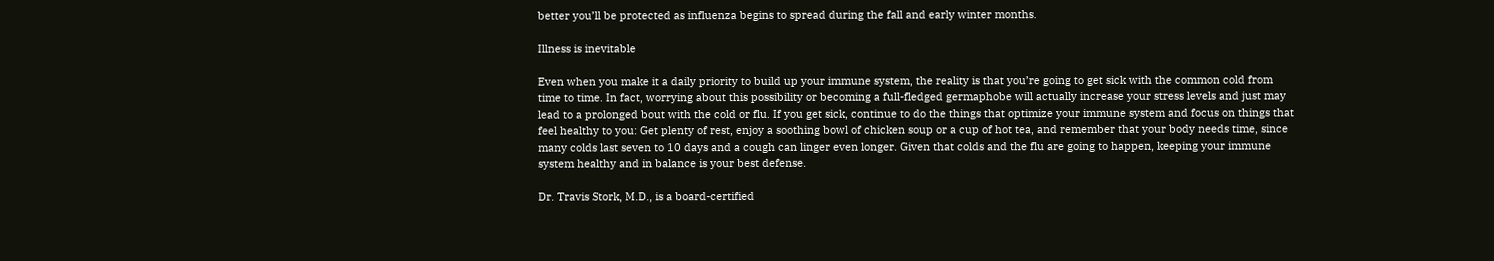better you’ll be protected as influenza begins to spread during the fall and early winter months.

Illness is inevitable

Even when you make it a daily priority to build up your immune system, the reality is that you’re going to get sick with the common cold from time to time. In fact, worrying about this possibility or becoming a full-fledged germaphobe will actually increase your stress levels and just may lead to a prolonged bout with the cold or flu. If you get sick, continue to do the things that optimize your immune system and focus on things that feel healthy to you: Get plenty of rest, enjoy a soothing bowl of chicken soup or a cup of hot tea, and remember that your body needs time, since many colds last seven to 10 days and a cough can linger even longer. Given that colds and the flu are going to happen, keeping your immune system healthy and in balance is your best defense.

Dr. Travis Stork, M.D., is a board-certified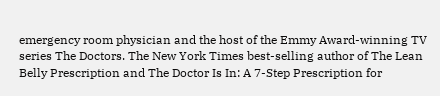emergency room physician and the host of the Emmy Award-winning TV series The Doctors. The New York Times best-selling author of The Lean Belly Prescription and The Doctor Is In: A 7-Step Prescription for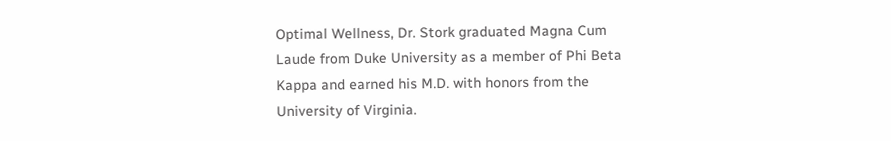Optimal Wellness, Dr. Stork graduated Magna Cum Laude from Duke University as a member of Phi Beta Kappa and earned his M.D. with honors from the University of Virginia.